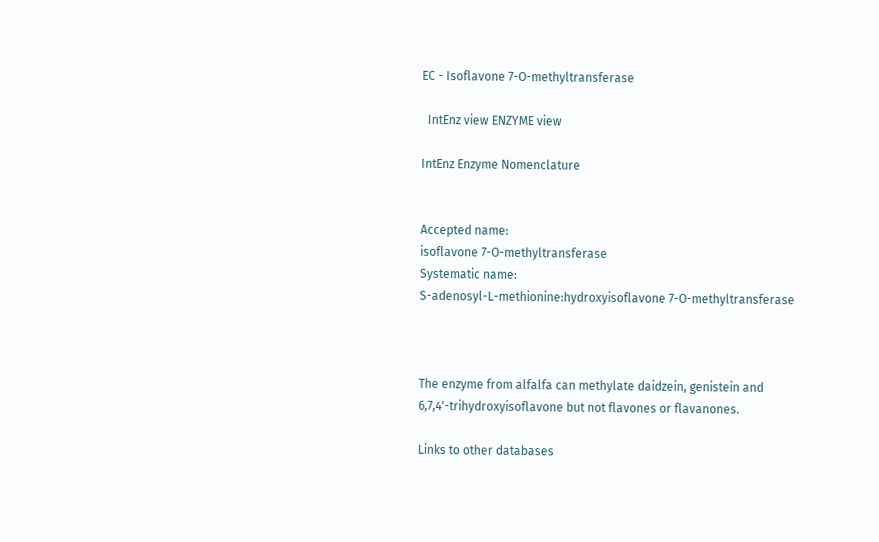EC - Isoflavone 7-O-methyltransferase

  IntEnz view ENZYME view

IntEnz Enzyme Nomenclature


Accepted name:
isoflavone 7-O-methyltransferase
Systematic name:
S-adenosyl-L-methionine:hydroxyisoflavone 7-O-methyltransferase



The enzyme from alfalfa can methylate daidzein, genistein and 6,7,4'-trihydroxyisoflavone but not flavones or flavanones.

Links to other databases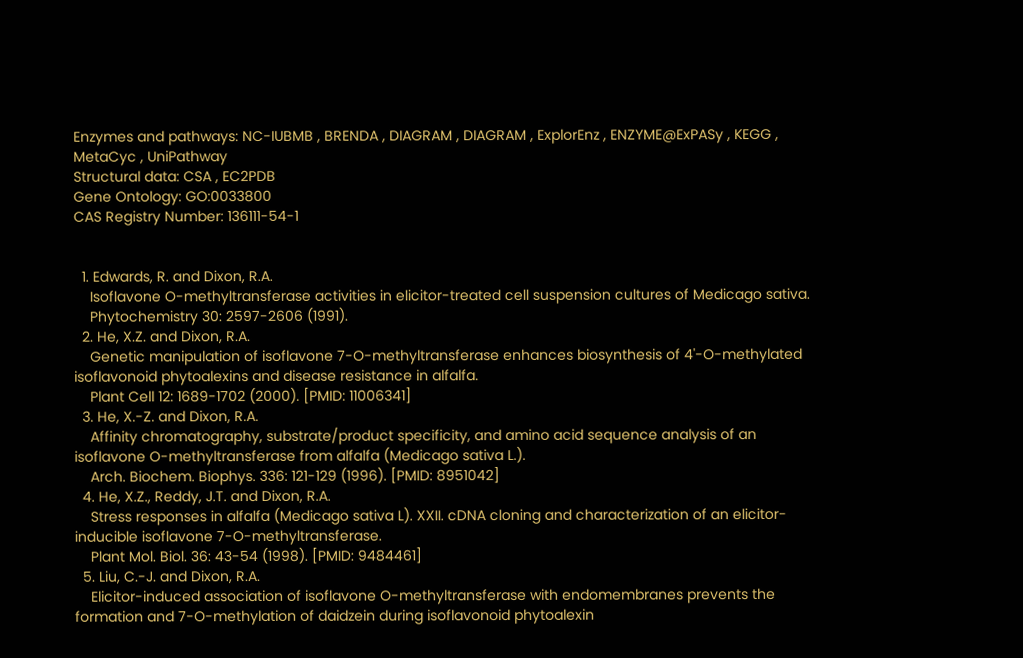Enzymes and pathways: NC-IUBMB , BRENDA , DIAGRAM , DIAGRAM , ExplorEnz , ENZYME@ExPASy , KEGG , MetaCyc , UniPathway
Structural data: CSA , EC2PDB
Gene Ontology: GO:0033800
CAS Registry Number: 136111-54-1


  1. Edwards, R. and Dixon, R.A.
    Isoflavone O-methyltransferase activities in elicitor-treated cell suspension cultures of Medicago sativa.
    Phytochemistry 30: 2597-2606 (1991).
  2. He, X.Z. and Dixon, R.A.
    Genetic manipulation of isoflavone 7-O-methyltransferase enhances biosynthesis of 4'-O-methylated isoflavonoid phytoalexins and disease resistance in alfalfa.
    Plant Cell 12: 1689-1702 (2000). [PMID: 11006341]
  3. He, X.-Z. and Dixon, R.A.
    Affinity chromatography, substrate/product specificity, and amino acid sequence analysis of an isoflavone O-methyltransferase from alfalfa (Medicago sativa L.).
    Arch. Biochem. Biophys. 336: 121-129 (1996). [PMID: 8951042]
  4. He, X.Z., Reddy, J.T. and Dixon, R.A.
    Stress responses in alfalfa (Medicago sativa L). XXII. cDNA cloning and characterization of an elicitor-inducible isoflavone 7-O-methyltransferase.
    Plant Mol. Biol. 36: 43-54 (1998). [PMID: 9484461]
  5. Liu, C.-J. and Dixon, R.A.
    Elicitor-induced association of isoflavone O-methyltransferase with endomembranes prevents the formation and 7-O-methylation of daidzein during isoflavonoid phytoalexin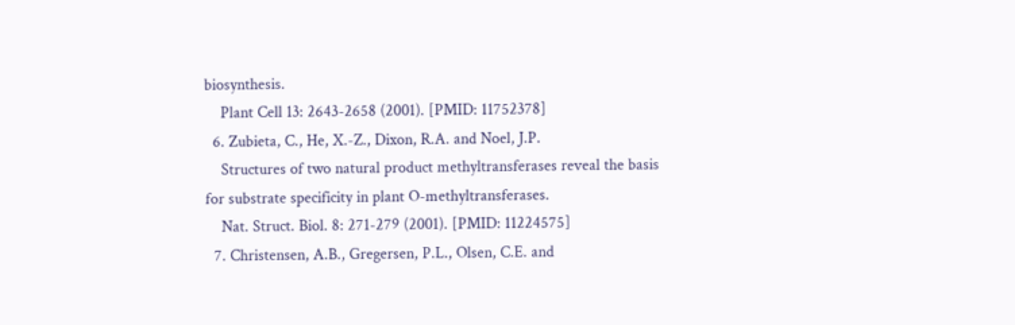biosynthesis.
    Plant Cell 13: 2643-2658 (2001). [PMID: 11752378]
  6. Zubieta, C., He, X.-Z., Dixon, R.A. and Noel, J.P.
    Structures of two natural product methyltransferases reveal the basis for substrate specificity in plant O-methyltransferases.
    Nat. Struct. Biol. 8: 271-279 (2001). [PMID: 11224575]
  7. Christensen, A.B., Gregersen, P.L., Olsen, C.E. and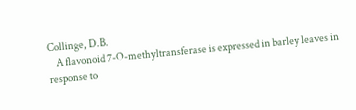Collinge, D.B.
    A flavonoid 7-O-methyltransferase is expressed in barley leaves in response to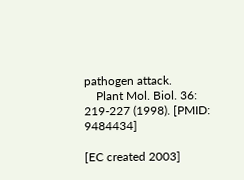pathogen attack.
    Plant Mol. Biol. 36: 219-227 (1998). [PMID: 9484434]

[EC created 2003]